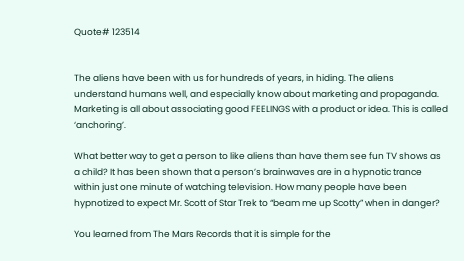Quote# 123514


The aliens have been with us for hundreds of years, in hiding. The aliens understand humans well, and especially know about marketing and propaganda. Marketing is all about associating good FEELINGS with a product or idea. This is called ‘anchoring’.

What better way to get a person to like aliens than have them see fun TV shows as a child? It has been shown that a person’s brainwaves are in a hypnotic trance within just one minute of watching television. How many people have been hypnotized to expect Mr. Scott of Star Trek to “beam me up Scotty” when in danger?

You learned from The Mars Records that it is simple for the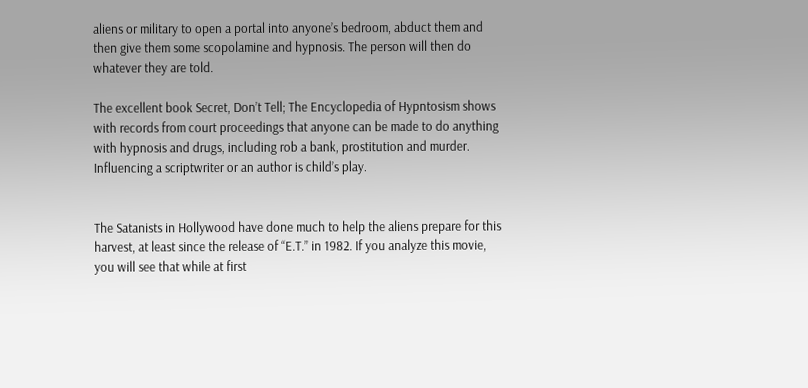aliens or military to open a portal into anyone’s bedroom, abduct them and then give them some scopolamine and hypnosis. The person will then do whatever they are told.

The excellent book Secret, Don’t Tell; The Encyclopedia of Hypntosism shows with records from court proceedings that anyone can be made to do anything with hypnosis and drugs, including rob a bank, prostitution and murder. Influencing a scriptwriter or an author is child’s play.


The Satanists in Hollywood have done much to help the aliens prepare for this harvest, at least since the release of “E.T.” in 1982. If you analyze this movie, you will see that while at first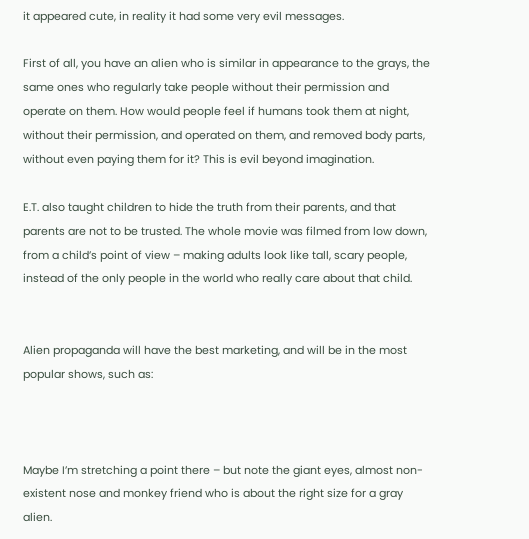it appeared cute, in reality it had some very evil messages.

First of all, you have an alien who is similar in appearance to the grays, the same ones who regularly take people without their permission and operate on them. How would people feel if humans took them at night, without their permission, and operated on them, and removed body parts, without even paying them for it? This is evil beyond imagination.

E.T. also taught children to hide the truth from their parents, and that parents are not to be trusted. The whole movie was filmed from low down, from a child’s point of view – making adults look like tall, scary people, instead of the only people in the world who really care about that child.


Alien propaganda will have the best marketing, and will be in the most popular shows, such as:



Maybe I’m stretching a point there – but note the giant eyes, almost non-existent nose and monkey friend who is about the right size for a gray alien.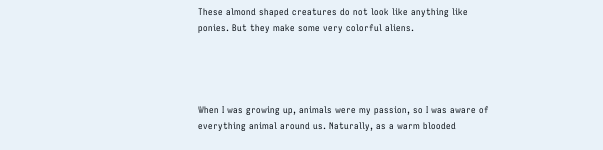These almond shaped creatures do not look like anything like ponies. But they make some very colorful aliens.




When I was growing up, animals were my passion, so I was aware of everything animal around us. Naturally, as a warm blooded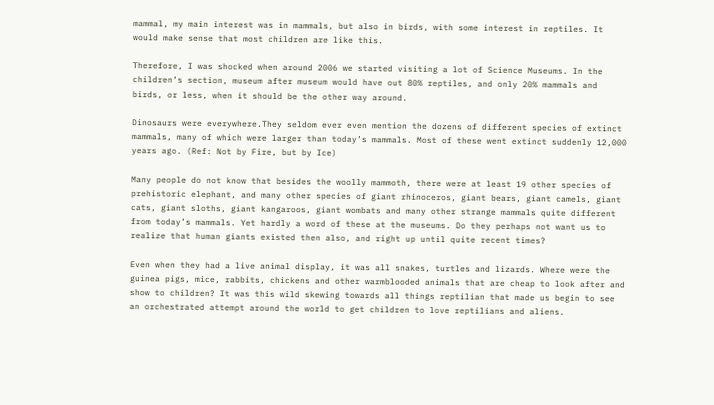mammal, my main interest was in mammals, but also in birds, with some interest in reptiles. It would make sense that most children are like this.

Therefore, I was shocked when around 2006 we started visiting a lot of Science Museums. In the children’s section, museum after museum would have out 80% reptiles, and only 20% mammals and birds, or less, when it should be the other way around.

Dinosaurs were everywhere.They seldom ever even mention the dozens of different species of extinct mammals, many of which were larger than today’s mammals. Most of these went extinct suddenly 12,000 years ago. (Ref: Not by Fire, but by Ice)

Many people do not know that besides the woolly mammoth, there were at least 19 other species of prehistoric elephant, and many other species of giant rhinoceros, giant bears, giant camels, giant cats, giant sloths, giant kangaroos, giant wombats and many other strange mammals quite different from today’s mammals. Yet hardly a word of these at the museums. Do they perhaps not want us to realize that human giants existed then also, and right up until quite recent times?

Even when they had a live animal display, it was all snakes, turtles and lizards. Where were the guinea pigs, mice, rabbits, chickens and other warmblooded animals that are cheap to look after and show to children? It was this wild skewing towards all things reptilian that made us begin to see an orchestrated attempt around the world to get children to love reptilians and aliens.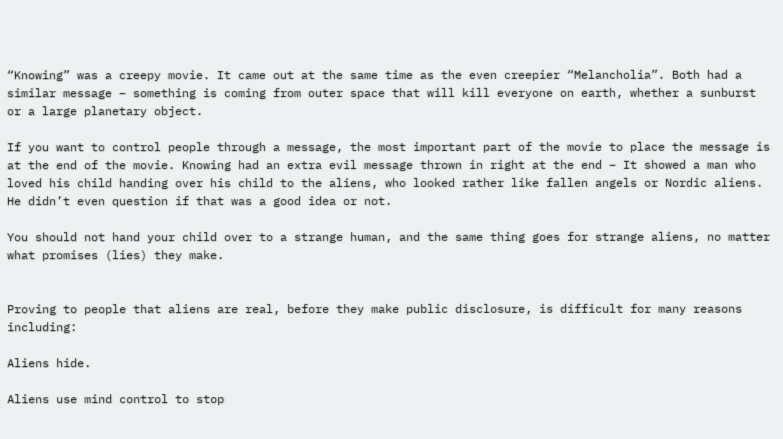“Knowing” was a creepy movie. It came out at the same time as the even creepier “Melancholia”. Both had a similar message – something is coming from outer space that will kill everyone on earth, whether a sunburst or a large planetary object.

If you want to control people through a message, the most important part of the movie to place the message is at the end of the movie. Knowing had an extra evil message thrown in right at the end – It showed a man who loved his child handing over his child to the aliens, who looked rather like fallen angels or Nordic aliens. He didn’t even question if that was a good idea or not.

You should not hand your child over to a strange human, and the same thing goes for strange aliens, no matter what promises (lies) they make.


Proving to people that aliens are real, before they make public disclosure, is difficult for many reasons including:

Aliens hide.

Aliens use mind control to stop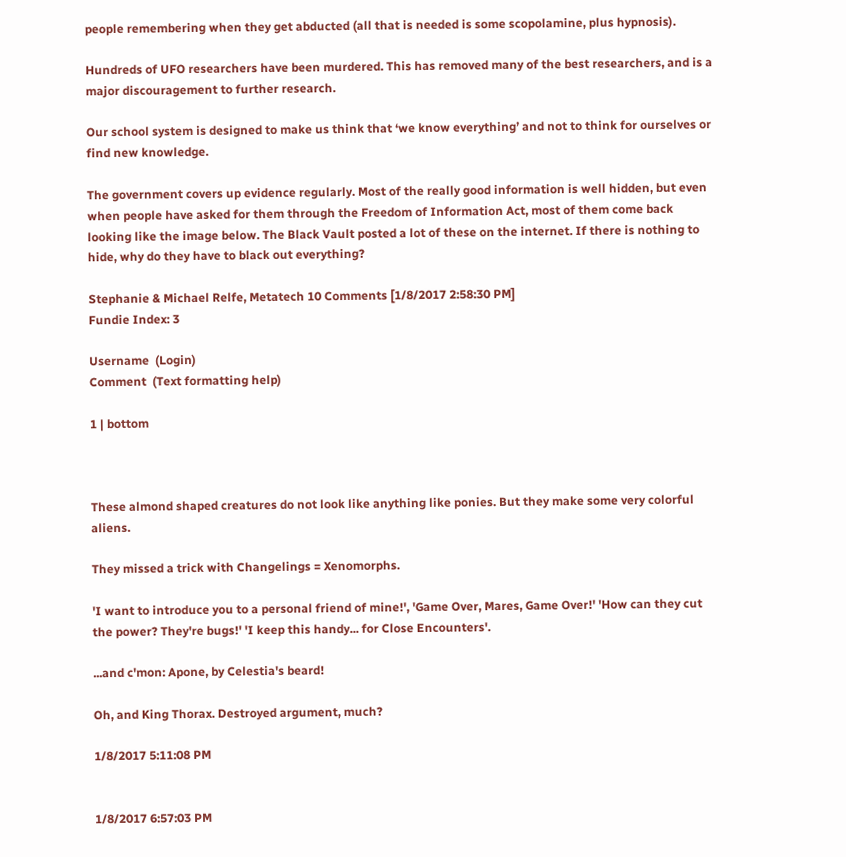people remembering when they get abducted (all that is needed is some scopolamine, plus hypnosis).

Hundreds of UFO researchers have been murdered. This has removed many of the best researchers, and is a major discouragement to further research.

Our school system is designed to make us think that ‘we know everything’ and not to think for ourselves or find new knowledge.

The government covers up evidence regularly. Most of the really good information is well hidden, but even when people have asked for them through the Freedom of Information Act, most of them come back looking like the image below. The Black Vault posted a lot of these on the internet. If there is nothing to hide, why do they have to black out everything?

Stephanie & Michael Relfe, Metatech 10 Comments [1/8/2017 2:58:30 PM]
Fundie Index: 3

Username  (Login)
Comment  (Text formatting help)

1 | bottom



These almond shaped creatures do not look like anything like ponies. But they make some very colorful aliens.

They missed a trick with Changelings = Xenomorphs.

'I want to introduce you to a personal friend of mine!', 'Game Over, Mares, Game Over!' 'How can they cut the power? They're bugs!' 'I keep this handy... for Close Encounters'.

...and c'mon: Apone, by Celestia's beard!

Oh, and King Thorax. Destroyed argument, much?

1/8/2017 5:11:08 PM


1/8/2017 6:57:03 PM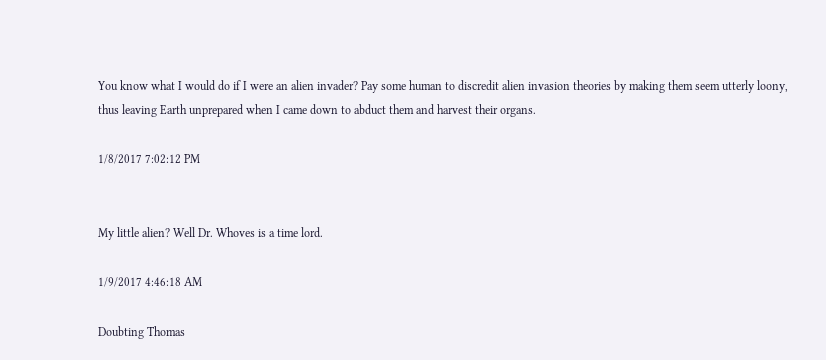You know what I would do if I were an alien invader? Pay some human to discredit alien invasion theories by making them seem utterly loony, thus leaving Earth unprepared when I came down to abduct them and harvest their organs.

1/8/2017 7:02:12 PM


My little alien? Well Dr. Whoves is a time lord.

1/9/2017 4:46:18 AM

Doubting Thomas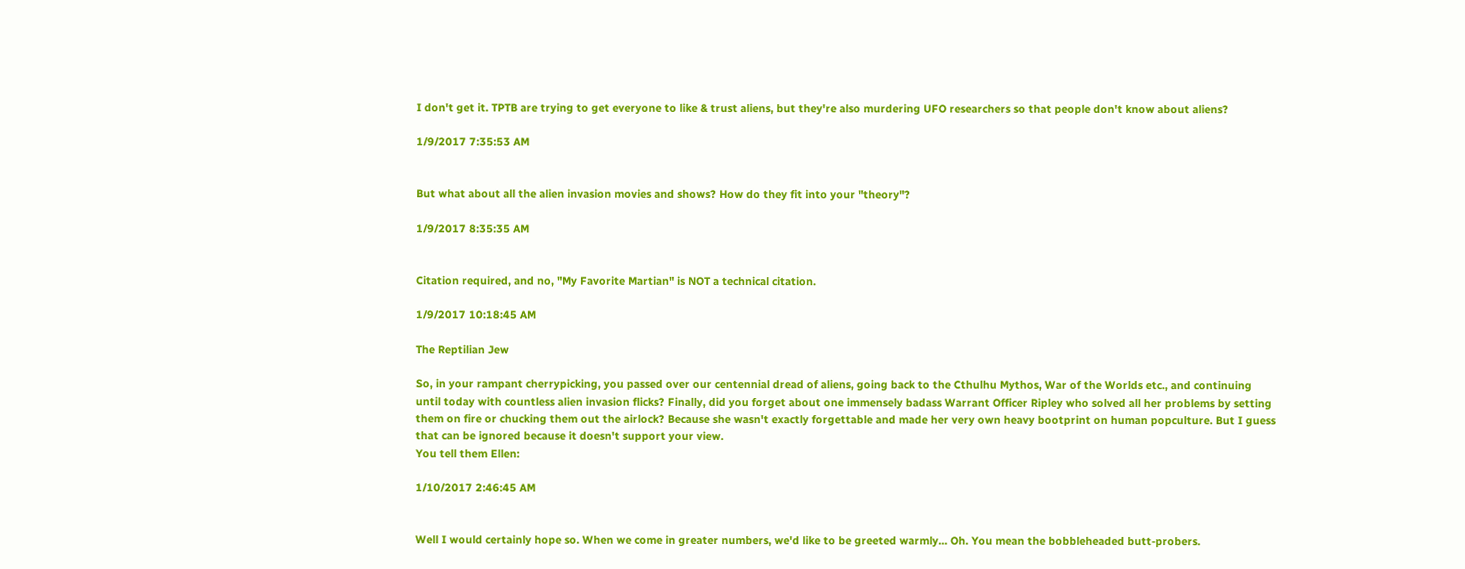I don't get it. TPTB are trying to get everyone to like & trust aliens, but they're also murdering UFO researchers so that people don't know about aliens?

1/9/2017 7:35:53 AM


But what about all the alien invasion movies and shows? How do they fit into your "theory"?

1/9/2017 8:35:35 AM


Citation required, and no, "My Favorite Martian" is NOT a technical citation.

1/9/2017 10:18:45 AM

The Reptilian Jew

So, in your rampant cherrypicking, you passed over our centennial dread of aliens, going back to the Cthulhu Mythos, War of the Worlds etc., and continuing until today with countless alien invasion flicks? Finally, did you forget about one immensely badass Warrant Officer Ripley who solved all her problems by setting them on fire or chucking them out the airlock? Because she wasn't exactly forgettable and made her very own heavy bootprint on human popculture. But I guess that can be ignored because it doesn't support your view.
You tell them Ellen:

1/10/2017 2:46:45 AM


Well I would certainly hope so. When we come in greater numbers, we'd like to be greeted warmly... Oh. You mean the bobbleheaded butt-probers.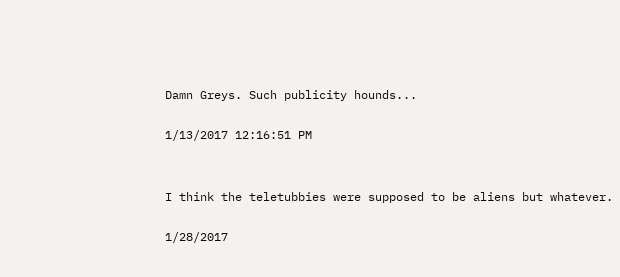Damn Greys. Such publicity hounds...

1/13/2017 12:16:51 PM


I think the teletubbies were supposed to be aliens but whatever.

1/28/2017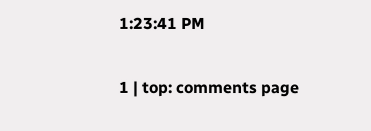1:23:41 PM

1 | top: comments page